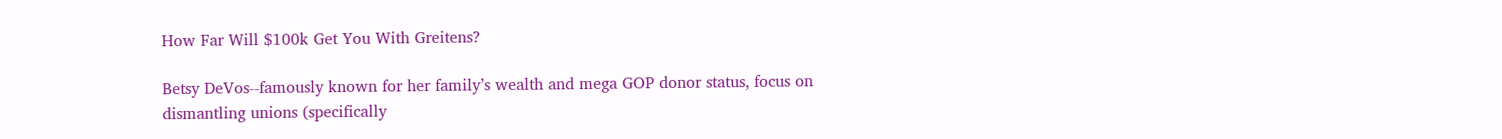How Far Will $100k Get You With Greitens?

Betsy DeVos--famously known for her family’s wealth and mega GOP donor status, focus on dismantling unions (specifically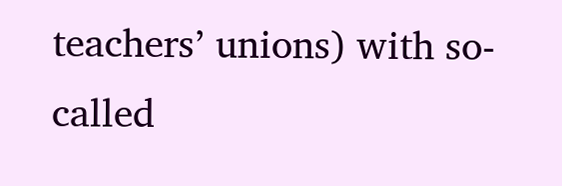teachers’ unions) with so-called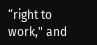“right to work," and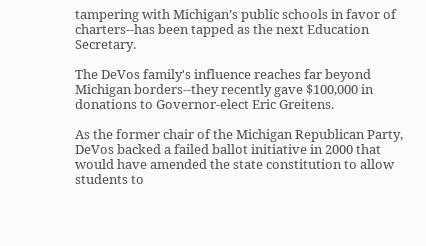tampering with Michigan’s public schools in favor of charters--has been tapped as the next Education Secretary.

The DeVos family's influence reaches far beyond Michigan borders--they recently gave $100,000 in donations to Governor-elect Eric Greitens.

As the former chair of the Michigan Republican Party, DeVos backed a failed ballot initiative in 2000 that would have amended the state constitution to allow students to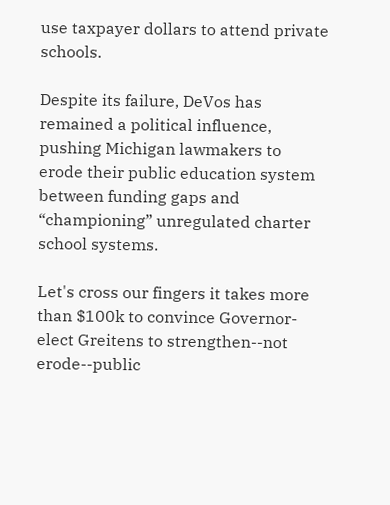use taxpayer dollars to attend private schools.

Despite its failure, DeVos has remained a political influence, pushing Michigan lawmakers to erode their public education system between funding gaps and “championing” unregulated charter school systems.

Let's cross our fingers it takes more than $100k to convince Governor-elect Greitens to strengthen--not erode--public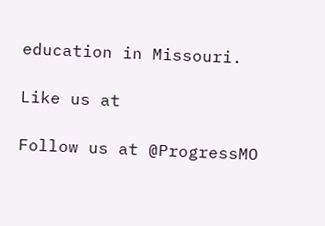education in Missouri.

Like us at

Follow us at @ProgressMO